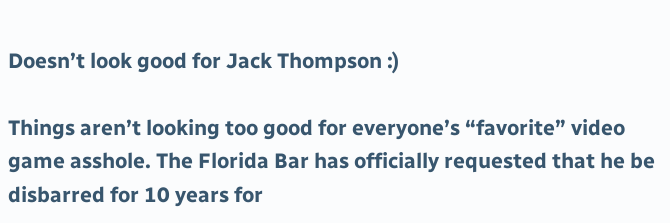Doesn’t look good for Jack Thompson :)

Things aren’t looking too good for everyone’s “favorite” video game asshole. The Florida Bar has officially requested that he be disbarred for 10 years for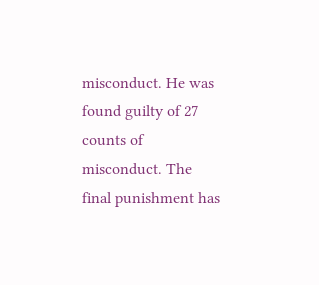misconduct. He was found guilty of 27 counts of misconduct. The final punishment has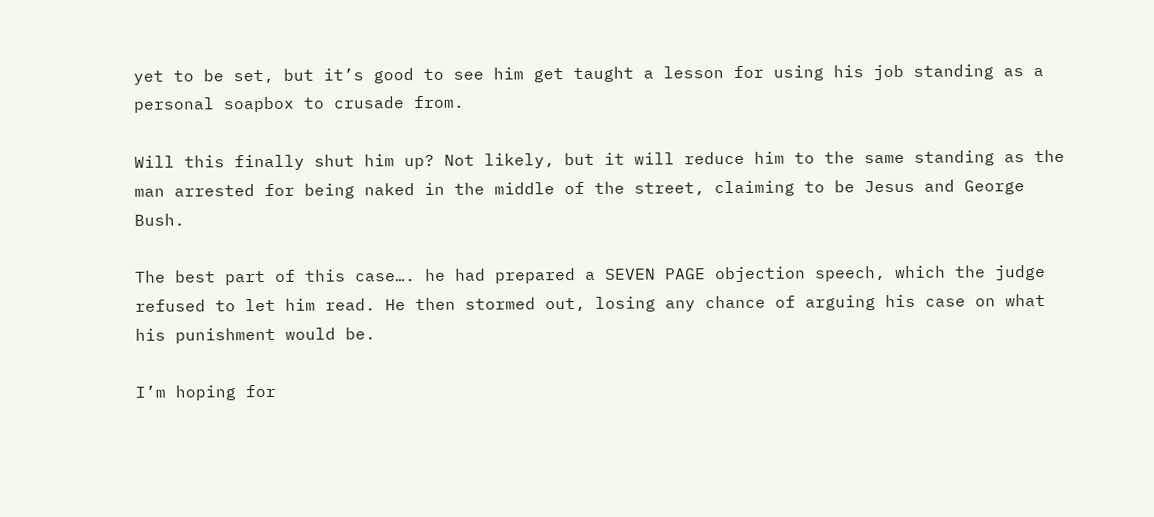yet to be set, but it’s good to see him get taught a lesson for using his job standing as a personal soapbox to crusade from.

Will this finally shut him up? Not likely, but it will reduce him to the same standing as the man arrested for being naked in the middle of the street, claiming to be Jesus and George Bush.

The best part of this case…. he had prepared a SEVEN PAGE objection speech, which the judge refused to let him read. He then stormed out, losing any chance of arguing his case on what his punishment would be.

I’m hoping for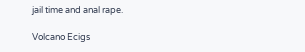jail time and anal rape.

Volcano Ecigs